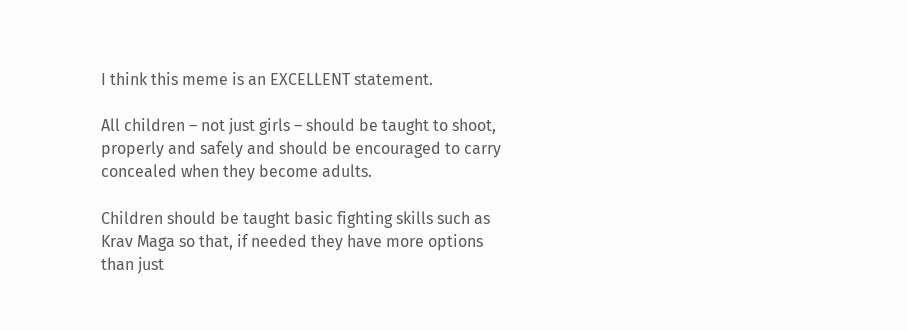I think this meme is an EXCELLENT statement.

All children – not just girls – should be taught to shoot, properly and safely and should be encouraged to carry concealed when they become adults.

Children should be taught basic fighting skills such as Krav Maga so that, if needed they have more options than just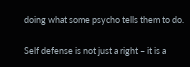doing what some psycho tells them to do.

Self defense is not just a right – it is a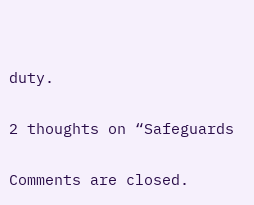duty.

2 thoughts on “Safeguards

Comments are closed.